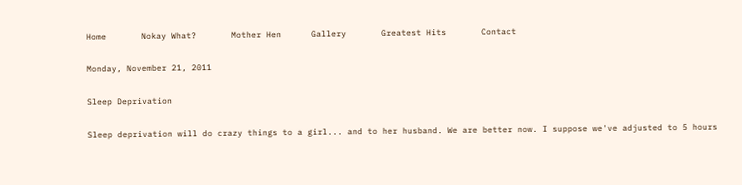Home       Nokay What?       Mother Hen      Gallery       Greatest Hits       Contact

Monday, November 21, 2011

Sleep Deprivation

Sleep deprivation will do crazy things to a girl... and to her husband. We are better now. I suppose we've adjusted to 5 hours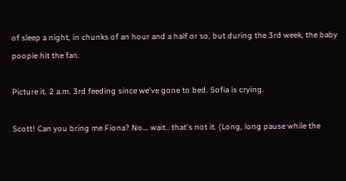of sleep a night, in chunks of an hour and a half or so, but during the 3rd week, the baby poopie hit the fan.

Picture it. 2 a.m. 3rd feeding since we've gone to bed. Sofia is crying.

Scott! Can you bring me Fiona? No... wait.. that's not it. (Long, long pause while the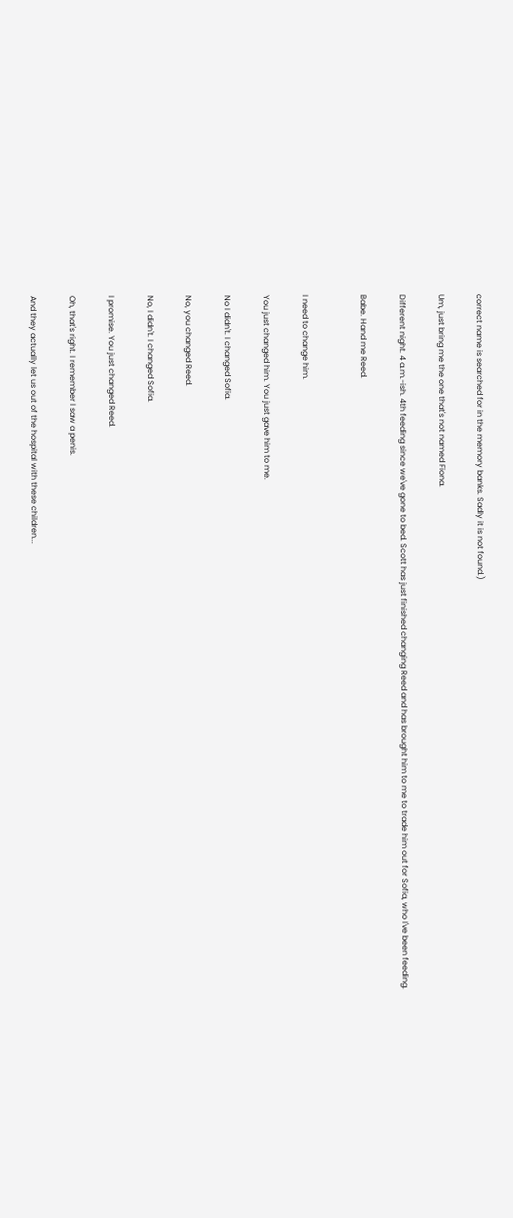correct name is searched for in the memory banks. Sadly it is not found.)

Um, just bring me the one that's not named Fiona.

Different night. 4 a.m.-ish. 4th feeding since we've gone to bed. Scott has just finished changing Reed and has brought him to me to trade him out for Sofia, who I've been feeding.

Babe. Hand me Reed.


I need to change him.

You just changed him. You just gave him to me.

No I didn't. I changed Sofia.

No, you changed Reed.

No, I didn't. I changed Sofia.

I promise. You just changed Reed.

Oh, that's right. I remember I saw a penis.

And they actually let us out of the hospital with these children...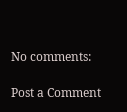No comments:

Post a Comment